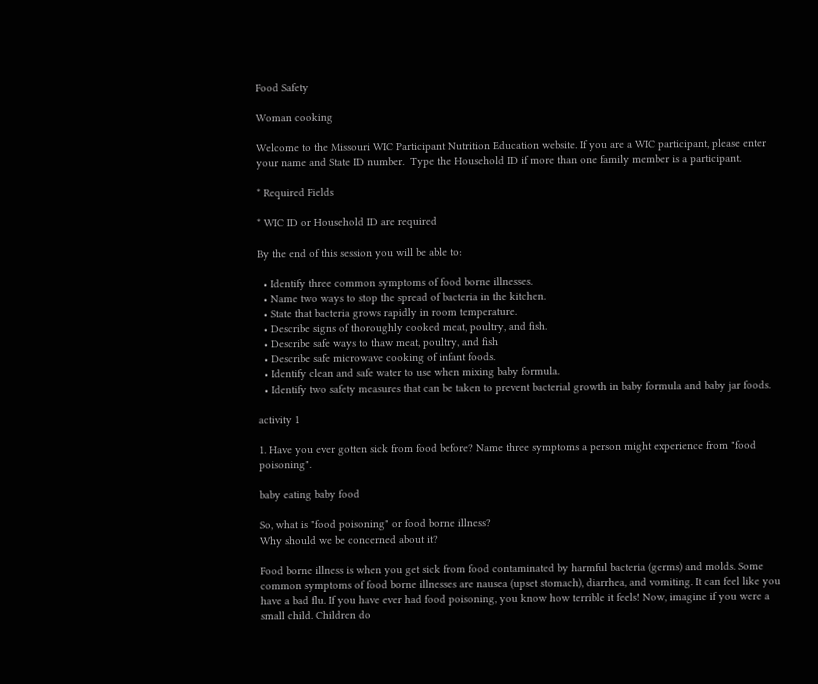Food Safety

Woman cooking

Welcome to the Missouri WIC Participant Nutrition Education website. If you are a WIC participant, please enter your name and State ID number.  Type the Household ID if more than one family member is a participant.

* Required Fields

* WIC ID or Household ID are required

By the end of this session you will be able to:

  • Identify three common symptoms of food borne illnesses.
  • Name two ways to stop the spread of bacteria in the kitchen.
  • State that bacteria grows rapidly in room temperature.
  • Describe signs of thoroughly cooked meat, poultry, and fish.
  • Describe safe ways to thaw meat, poultry, and fish
  • Describe safe microwave cooking of infant foods.
  • Identify clean and safe water to use when mixing baby formula.
  • Identify two safety measures that can be taken to prevent bacterial growth in baby formula and baby jar foods.

activity 1

1. Have you ever gotten sick from food before? Name three symptoms a person might experience from "food poisoning".

baby eating baby food

So, what is "food poisoning" or food borne illness?
Why should we be concerned about it?

Food borne illness is when you get sick from food contaminated by harmful bacteria (germs) and molds. Some common symptoms of food borne illnesses are nausea (upset stomach), diarrhea, and vomiting. It can feel like you have a bad flu. If you have ever had food poisoning, you know how terrible it feels! Now, imagine if you were a small child. Children do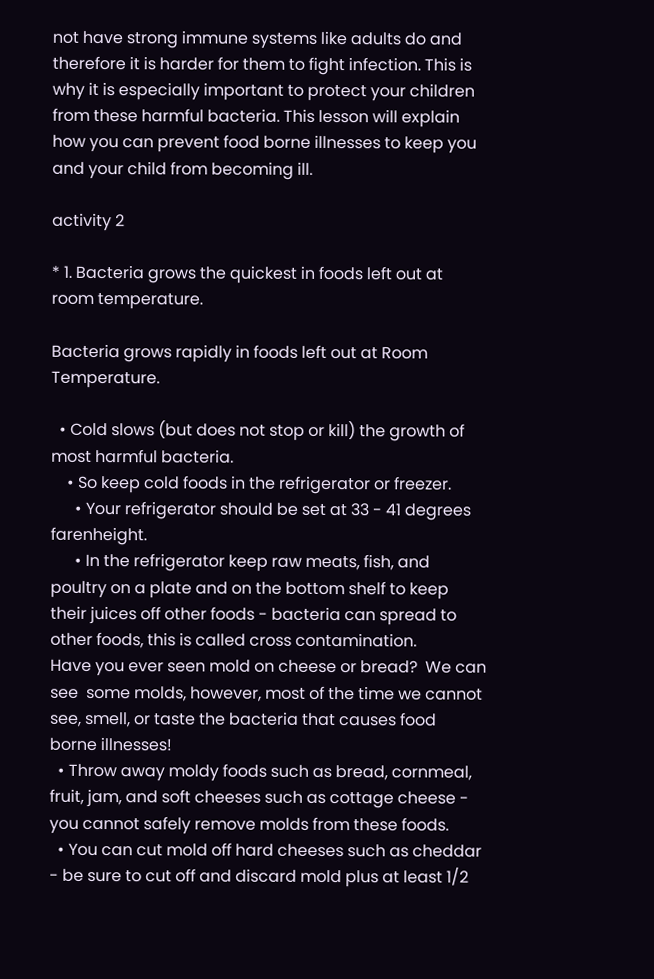not have strong immune systems like adults do and therefore it is harder for them to fight infection. This is why it is especially important to protect your children from these harmful bacteria. This lesson will explain how you can prevent food borne illnesses to keep you and your child from becoming ill.

activity 2

* 1. Bacteria grows the quickest in foods left out at room temperature.

Bacteria grows rapidly in foods left out at Room Temperature.

  • Cold slows (but does not stop or kill) the growth of most harmful bacteria.
    • So keep cold foods in the refrigerator or freezer.
      • Your refrigerator should be set at 33 - 41 degrees farenheight.
      • In the refrigerator keep raw meats, fish, and poultry on a plate and on the bottom shelf to keep their juices off other foods - bacteria can spread to other foods, this is called cross contamination.
Have you ever seen mold on cheese or bread?  We can see  some molds, however, most of the time we cannot see, smell, or taste the bacteria that causes food borne illnesses!
  • Throw away moldy foods such as bread, cornmeal, fruit, jam, and soft cheeses such as cottage cheese - you cannot safely remove molds from these foods.
  • You can cut mold off hard cheeses such as cheddar - be sure to cut off and discard mold plus at least 1/2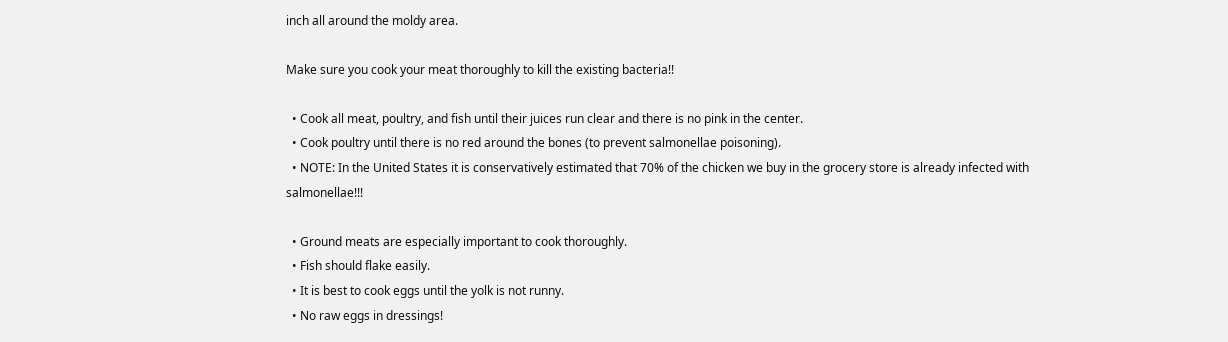inch all around the moldy area.

Make sure you cook your meat thoroughly to kill the existing bacteria!!

  • Cook all meat, poultry, and fish until their juices run clear and there is no pink in the center.
  • Cook poultry until there is no red around the bones (to prevent salmonellae poisoning).
  • NOTE: In the United States it is conservatively estimated that 70% of the chicken we buy in the grocery store is already infected with salmonellae!!!

  • Ground meats are especially important to cook thoroughly.
  • Fish should flake easily.
  • It is best to cook eggs until the yolk is not runny.
  • No raw eggs in dressings!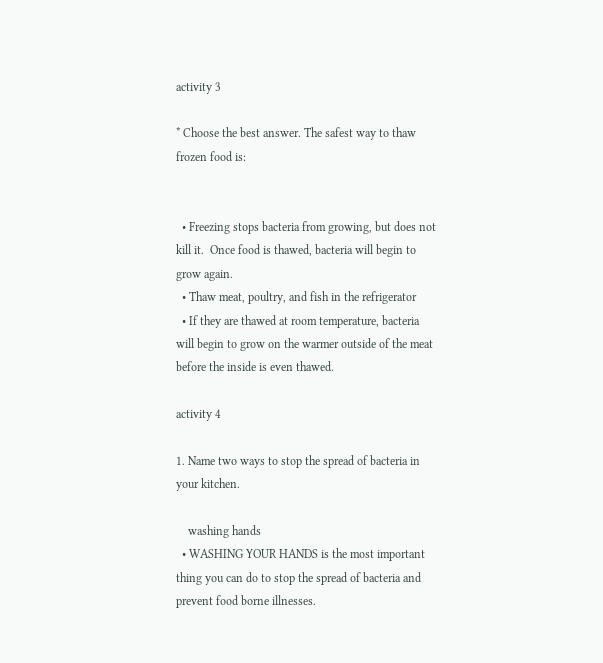activity 3

* Choose the best answer. The safest way to thaw frozen food is:


  • Freezing stops bacteria from growing, but does not kill it.  Once food is thawed, bacteria will begin to grow again.
  • Thaw meat, poultry, and fish in the refrigerator
  • If they are thawed at room temperature, bacteria will begin to grow on the warmer outside of the meat before the inside is even thawed.

activity 4

1. Name two ways to stop the spread of bacteria in your kitchen.

    washing hands
  • WASHING YOUR HANDS is the most important thing you can do to stop the spread of bacteria and prevent food borne illnesses.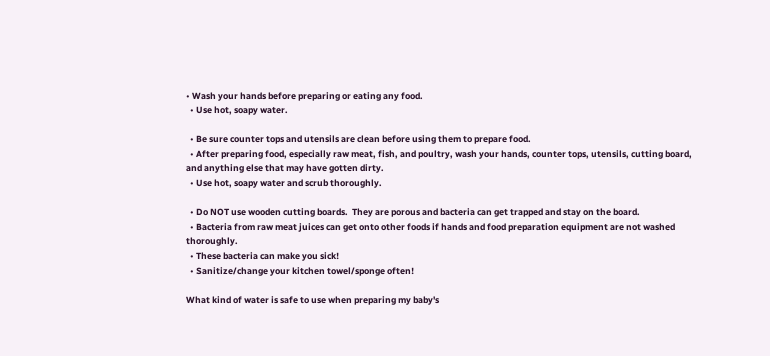• Wash your hands before preparing or eating any food.
  • Use hot, soapy water.

  • Be sure counter tops and utensils are clean before using them to prepare food.
  • After preparing food, especially raw meat, fish, and poultry, wash your hands, counter tops, utensils, cutting board, and anything else that may have gotten dirty.
  • Use hot, soapy water and scrub thoroughly.

  • Do NOT use wooden cutting boards.  They are porous and bacteria can get trapped and stay on the board.
  • Bacteria from raw meat juices can get onto other foods if hands and food preparation equipment are not washed thoroughly.
  • These bacteria can make you sick!
  • Sanitize/change your kitchen towel/sponge often!

What kind of water is safe to use when preparing my baby's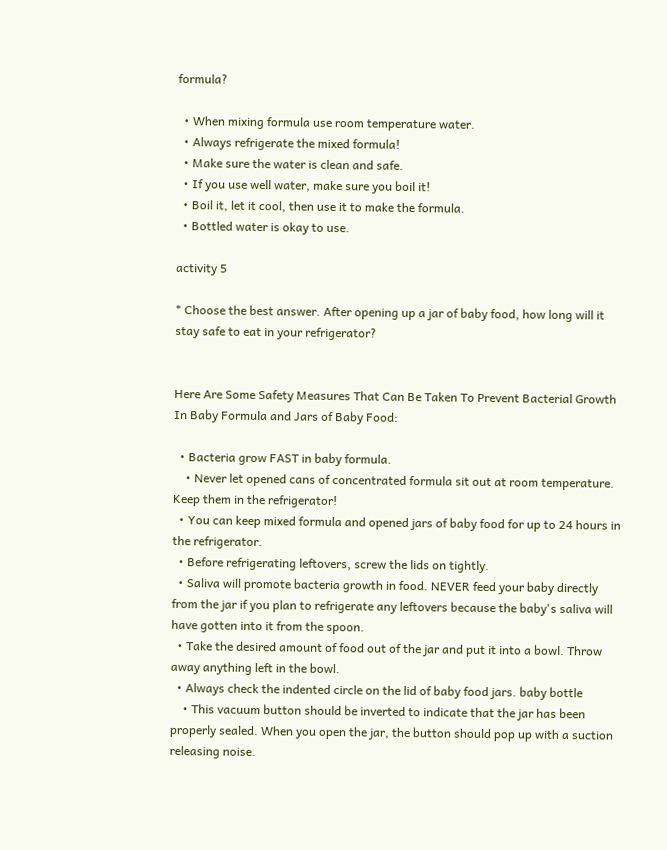formula?

  • When mixing formula use room temperature water.
  • Always refrigerate the mixed formula!
  • Make sure the water is clean and safe.
  • If you use well water, make sure you boil it!
  • Boil it, let it cool, then use it to make the formula.
  • Bottled water is okay to use.

activity 5

* Choose the best answer. After opening up a jar of baby food, how long will it stay safe to eat in your refrigerator?


Here Are Some Safety Measures That Can Be Taken To Prevent Bacterial Growth In Baby Formula and Jars of Baby Food:

  • Bacteria grow FAST in baby formula.
    • Never let opened cans of concentrated formula sit out at room temperature. Keep them in the refrigerator!
  • You can keep mixed formula and opened jars of baby food for up to 24 hours in the refrigerator.
  • Before refrigerating leftovers, screw the lids on tightly.
  • Saliva will promote bacteria growth in food. NEVER feed your baby directly from the jar if you plan to refrigerate any leftovers because the baby's saliva will have gotten into it from the spoon.
  • Take the desired amount of food out of the jar and put it into a bowl. Throw away anything left in the bowl.
  • Always check the indented circle on the lid of baby food jars. baby bottle
    • This vacuum button should be inverted to indicate that the jar has been properly sealed. When you open the jar, the button should pop up with a suction releasing noise.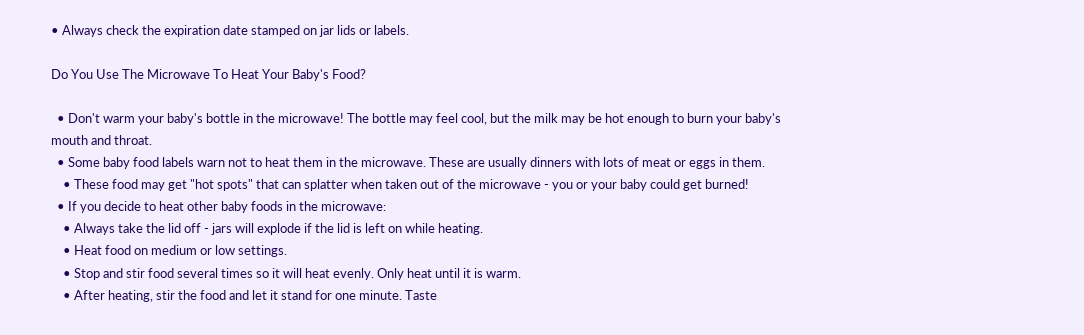• Always check the expiration date stamped on jar lids or labels.

Do You Use The Microwave To Heat Your Baby's Food?

  • Don't warm your baby's bottle in the microwave! The bottle may feel cool, but the milk may be hot enough to burn your baby's mouth and throat.
  • Some baby food labels warn not to heat them in the microwave. These are usually dinners with lots of meat or eggs in them.
    • These food may get "hot spots" that can splatter when taken out of the microwave - you or your baby could get burned!
  • If you decide to heat other baby foods in the microwave:
    • Always take the lid off - jars will explode if the lid is left on while heating.
    • Heat food on medium or low settings.
    • Stop and stir food several times so it will heat evenly. Only heat until it is warm.
    • After heating, stir the food and let it stand for one minute. Taste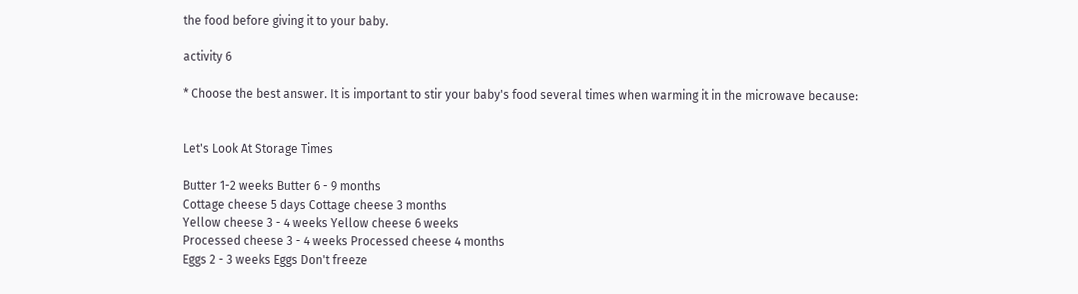the food before giving it to your baby.

activity 6

* Choose the best answer. It is important to stir your baby's food several times when warming it in the microwave because:


Let's Look At Storage Times

Butter 1-2 weeks Butter 6 - 9 months
Cottage cheese 5 days Cottage cheese 3 months
Yellow cheese 3 - 4 weeks Yellow cheese 6 weeks
Processed cheese 3 - 4 weeks Processed cheese 4 months
Eggs 2 - 3 weeks Eggs Don't freeze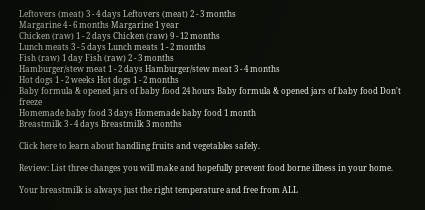Leftovers (meat) 3 - 4 days Leftovers (meat) 2 - 3 months
Margarine 4 - 6 months Margarine 1 year
Chicken (raw) 1 - 2 days Chicken (raw) 9 - 12 months
Lunch meats 3 - 5 days Lunch meats 1 - 2 months
Fish (raw) 1 day Fish (raw) 2 - 3 months
Hamburger/stew meat 1 - 2 days Hamburger/stew meat 3 - 4 months
Hot dogs 1 - 2 weeks Hot dogs 1 - 2 months
Baby formula & opened jars of baby food 24 hours Baby formula & opened jars of baby food Don't freeze
Homemade baby food 3 days Homemade baby food 1 month
Breastmilk 3 - 4 days Breastmilk 3 months

Click here to learn about handling fruits and vegetables safely.

Review: List three changes you will make and hopefully prevent food borne illness in your home.

Your breastmilk is always just the right temperature and free from ALL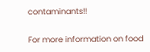contaminants!!

For more information on food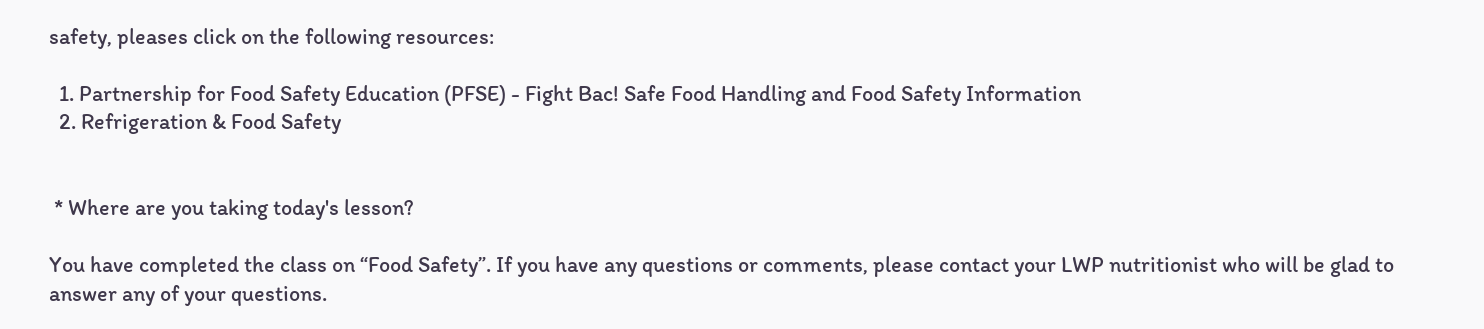safety, pleases click on the following resources:

  1. Partnership for Food Safety Education (PFSE) - Fight Bac! Safe Food Handling and Food Safety Information
  2. Refrigeration & Food Safety


 * Where are you taking today's lesson?

You have completed the class on “Food Safety”. If you have any questions or comments, please contact your LWP nutritionist who will be glad to answer any of your questions.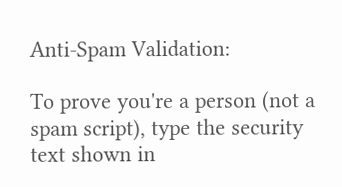Anti-Spam Validation:

To prove you're a person (not a spam script), type the security text shown in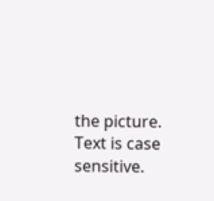the picture. Text is case sensitive.